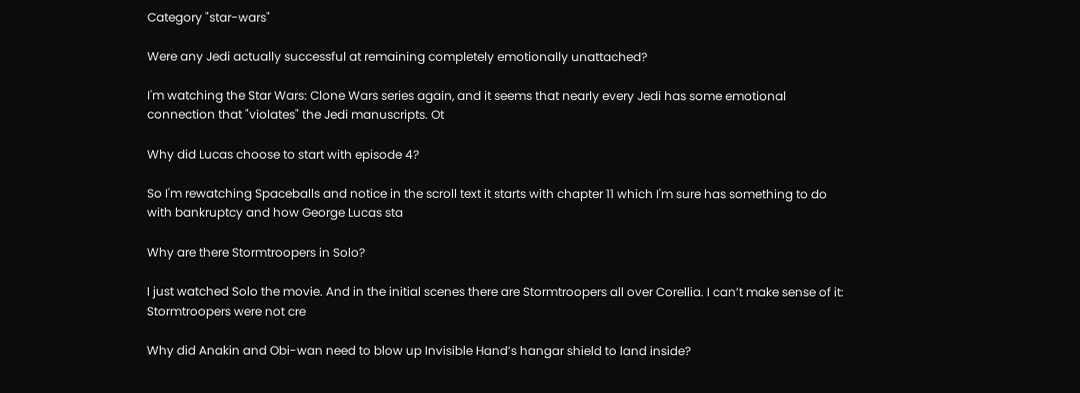Category "star-wars"

Were any Jedi actually successful at remaining completely emotionally unattached?

I'm watching the Star Wars: Clone Wars series again, and it seems that nearly every Jedi has some emotional connection that "violates" the Jedi manuscripts. Ot

Why did Lucas choose to start with episode 4?

So I'm rewatching Spaceballs and notice in the scroll text it starts with chapter 11 which I'm sure has something to do with bankruptcy and how George Lucas sta

Why are there Stormtroopers in Solo?

I just watched Solo the movie. And in the initial scenes there are Stormtroopers all over Corellia. I can’t make sense of it: Stormtroopers were not cre

Why did Anakin and Obi-wan need to blow up Invisible Hand’s hangar shield to land inside?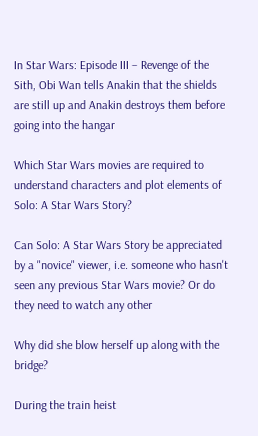In Star Wars: Episode III – Revenge of the Sith, Obi Wan tells Anakin that the shields are still up and Anakin destroys them before going into the hangar

Which Star Wars movies are required to understand characters and plot elements of Solo: A Star Wars Story?

Can Solo: A Star Wars Story be appreciated by a "novice" viewer, i.e. someone who hasn't seen any previous Star Wars movie? Or do they need to watch any other

Why did she blow herself up along with the bridge?

During the train heist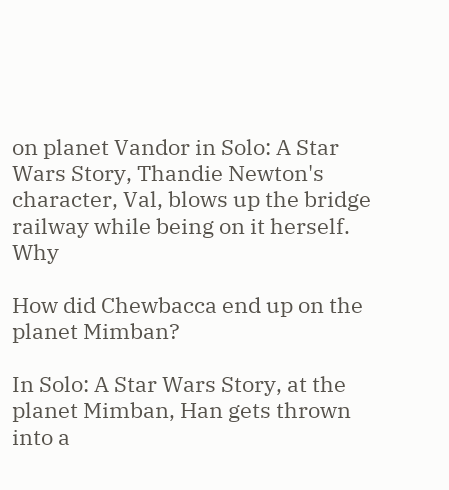on planet Vandor in Solo: A Star Wars Story, Thandie Newton's character, Val, blows up the bridge railway while being on it herself. Why

How did Chewbacca end up on the planet Mimban?

In Solo: A Star Wars Story, at the planet Mimban, Han gets thrown into a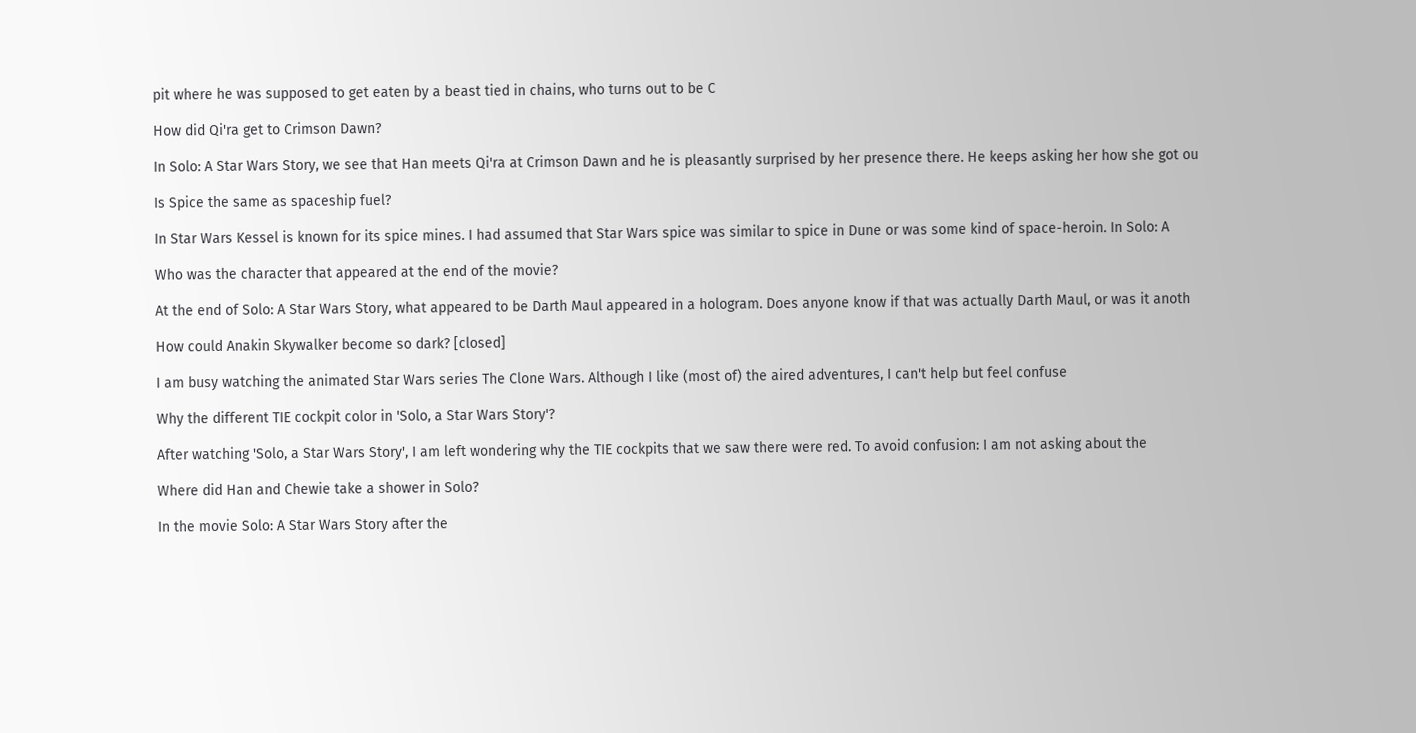pit where he was supposed to get eaten by a beast tied in chains, who turns out to be C

How did Qi'ra get to Crimson Dawn?

In Solo: A Star Wars Story, we see that Han meets Qi'ra at Crimson Dawn and he is pleasantly surprised by her presence there. He keeps asking her how she got ou

Is Spice the same as spaceship fuel?

In Star Wars Kessel is known for its spice mines. I had assumed that Star Wars spice was similar to spice in Dune or was some kind of space-heroin. In Solo: A

Who was the character that appeared at the end of the movie?

At the end of Solo: A Star Wars Story, what appeared to be Darth Maul appeared in a hologram. Does anyone know if that was actually Darth Maul, or was it anoth

How could Anakin Skywalker become so dark? [closed]

I am busy watching the animated Star Wars series The Clone Wars. Although I like (most of) the aired adventures, I can't help but feel confuse

Why the different TIE cockpit color in 'Solo, a Star Wars Story'?

After watching 'Solo, a Star Wars Story', I am left wondering why the TIE cockpits that we saw there were red. To avoid confusion: I am not asking about the

Where did Han and Chewie take a shower in Solo?

In the movie Solo: A Star Wars Story after the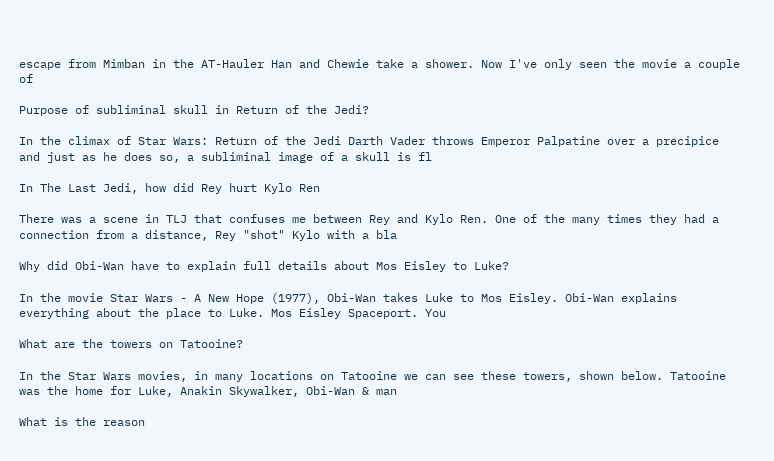escape from Mimban in the AT-Hauler Han and Chewie take a shower. Now I've only seen the movie a couple of

Purpose of subliminal skull in Return of the Jedi?

In the climax of Star Wars: Return of the Jedi Darth Vader throws Emperor Palpatine over a precipice and just as he does so, a subliminal image of a skull is fl

In The Last Jedi, how did Rey hurt Kylo Ren

There was a scene in TLJ that confuses me between Rey and Kylo Ren. One of the many times they had a connection from a distance, Rey "shot" Kylo with a bla

Why did Obi-Wan have to explain full details about Mos Eisley to Luke?

In the movie Star Wars - A New Hope (1977), Obi-Wan takes Luke to Mos Eisley. Obi-Wan explains everything about the place to Luke. Mos Eisley Spaceport. You

What are the towers on Tatooine?

In the Star Wars movies, in many locations on Tatooine we can see these towers, shown below. Tatooine was the home for Luke, Anakin Skywalker, Obi-Wan & man

What is the reason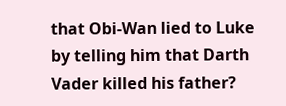that Obi-Wan lied to Luke by telling him that Darth Vader killed his father?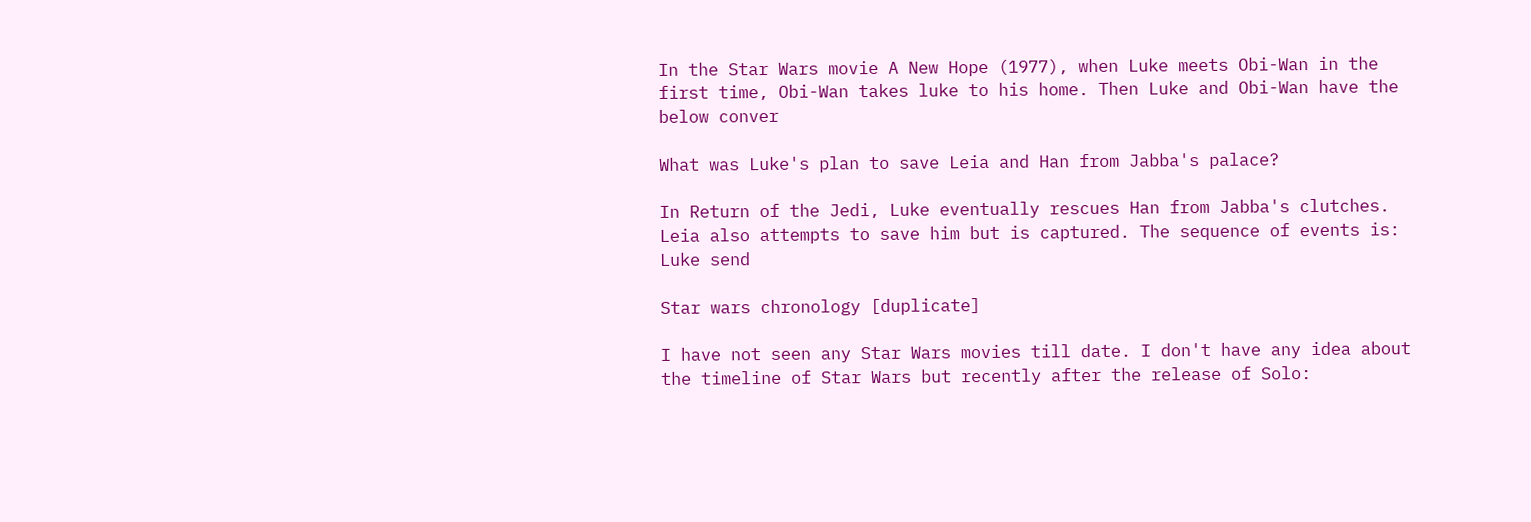In the Star Wars movie A New Hope (1977), when Luke meets Obi-Wan in the first time, Obi-Wan takes luke to his home. Then Luke and Obi-Wan have the below conver

What was Luke's plan to save Leia and Han from Jabba's palace?

In Return of the Jedi, Luke eventually rescues Han from Jabba's clutches. Leia also attempts to save him but is captured. The sequence of events is: Luke send

Star wars chronology [duplicate]

I have not seen any Star Wars movies till date. I don't have any idea about the timeline of Star Wars but recently after the release of Solo: